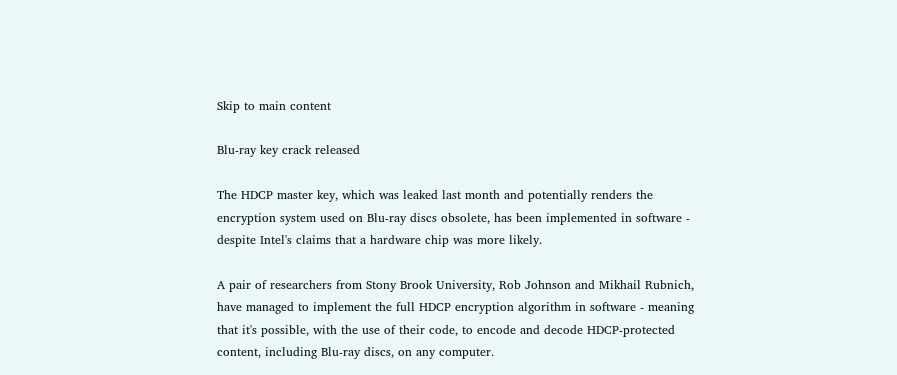Skip to main content

Blu-ray key crack released

The HDCP master key, which was leaked last month and potentially renders the encryption system used on Blu-ray discs obsolete, has been implemented in software - despite Intel's claims that a hardware chip was more likely.

A pair of researchers from Stony Brook University, Rob Johnson and Mikhail Rubnich, have managed to implement the full HDCP encryption algorithm in software - meaning that it's possible, with the use of their code, to encode and decode HDCP-protected content, including Blu-ray discs, on any computer.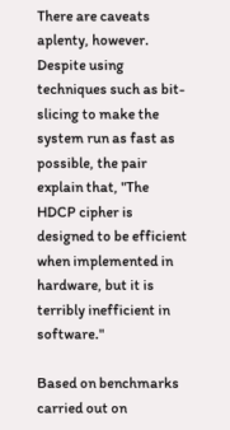There are caveats aplenty, however. Despite using techniques such as bit-slicing to make the system run as fast as possible, the pair explain that, "The HDCP cipher is designed to be efficient when implemented in hardware, but it is terribly inefficient in software."

Based on benchmarks carried out on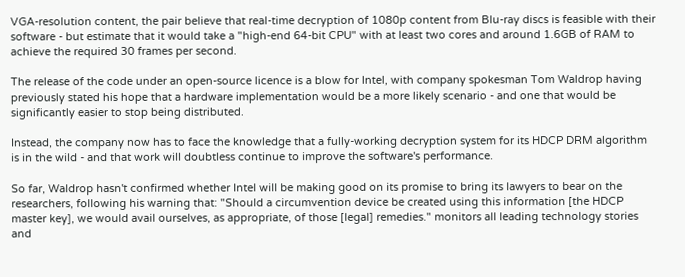VGA-resolution content, the pair believe that real-time decryption of 1080p content from Blu-ray discs is feasible with their software - but estimate that it would take a "high-end 64-bit CPU" with at least two cores and around 1.6GB of RAM to achieve the required 30 frames per second.

The release of the code under an open-source licence is a blow for Intel, with company spokesman Tom Waldrop having previously stated his hope that a hardware implementation would be a more likely scenario - and one that would be significantly easier to stop being distributed.

Instead, the company now has to face the knowledge that a fully-working decryption system for its HDCP DRM algorithm is in the wild - and that work will doubtless continue to improve the software's performance.

So far, Waldrop hasn't confirmed whether Intel will be making good on its promise to bring its lawyers to bear on the researchers, following his warning that: "Should a circumvention device be created using this information [the HDCP master key], we would avail ourselves, as appropriate, of those [legal] remedies." monitors all leading technology stories and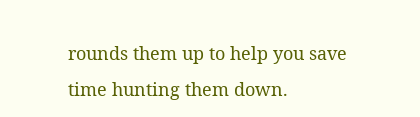rounds them up to help you save time hunting them down.